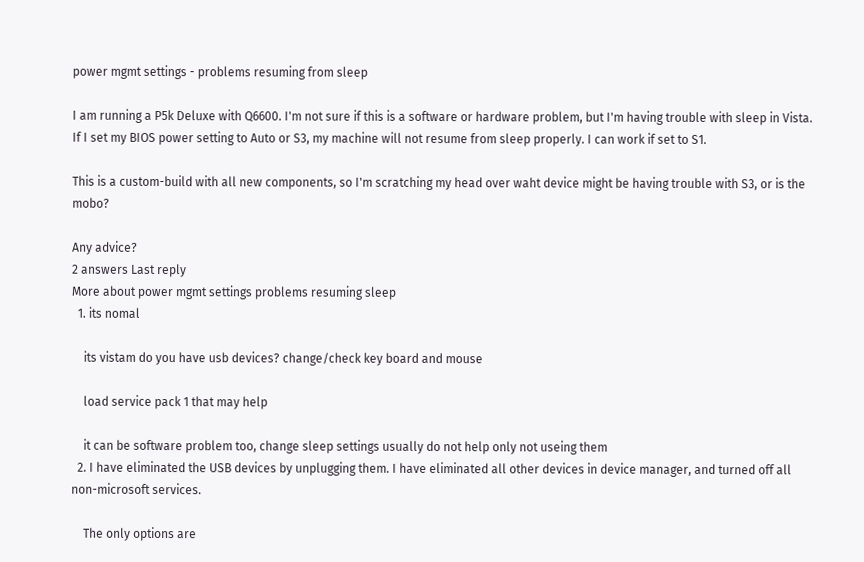power mgmt settings - problems resuming from sleep

I am running a P5k Deluxe with Q6600. I'm not sure if this is a software or hardware problem, but I'm having trouble with sleep in Vista. If I set my BIOS power setting to Auto or S3, my machine will not resume from sleep properly. I can work if set to S1.

This is a custom-build with all new components, so I'm scratching my head over waht device might be having trouble with S3, or is the mobo?

Any advice?
2 answers Last reply
More about power mgmt settings problems resuming sleep
  1. its nomal

    its vistam do you have usb devices? change/check key board and mouse

    load service pack 1 that may help

    it can be software problem too, change sleep settings usually do not help only not useing them
  2. I have eliminated the USB devices by unplugging them. I have eliminated all other devices in device manager, and turned off all non-microsoft services.

    The only options are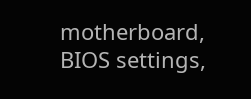motherboard, BIOS settings,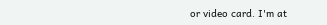or video card. I'm at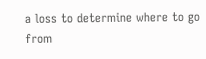a loss to determine where to go from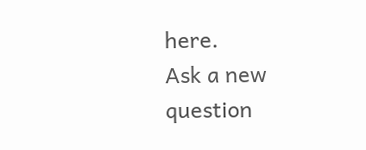here.
Ask a new question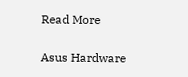Read More

Asus Hardware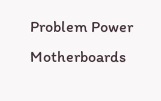Problem Power Motherboards